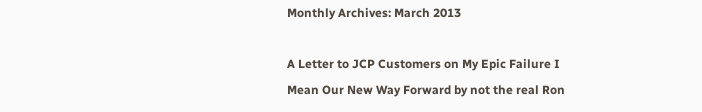Monthly Archives: March 2013

A Letter to JCP Customers on My Epic Failure I Mean Our New Way Forward by not the real Ron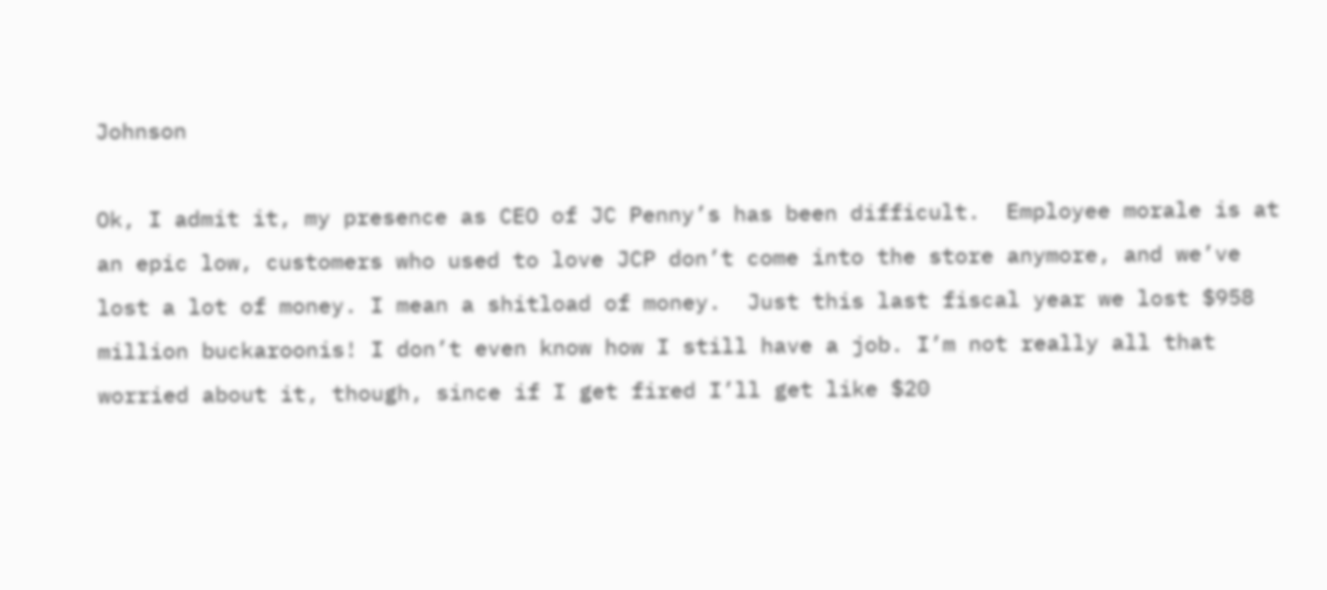Johnson

Ok, I admit it, my presence as CEO of JC Penny’s has been difficult.  Employee morale is at an epic low, customers who used to love JCP don’t come into the store anymore, and we’ve lost a lot of money. I mean a shitload of money.  Just this last fiscal year we lost $958 million buckaroonis! I don’t even know how I still have a job. I’m not really all that worried about it, though, since if I get fired I’ll get like $20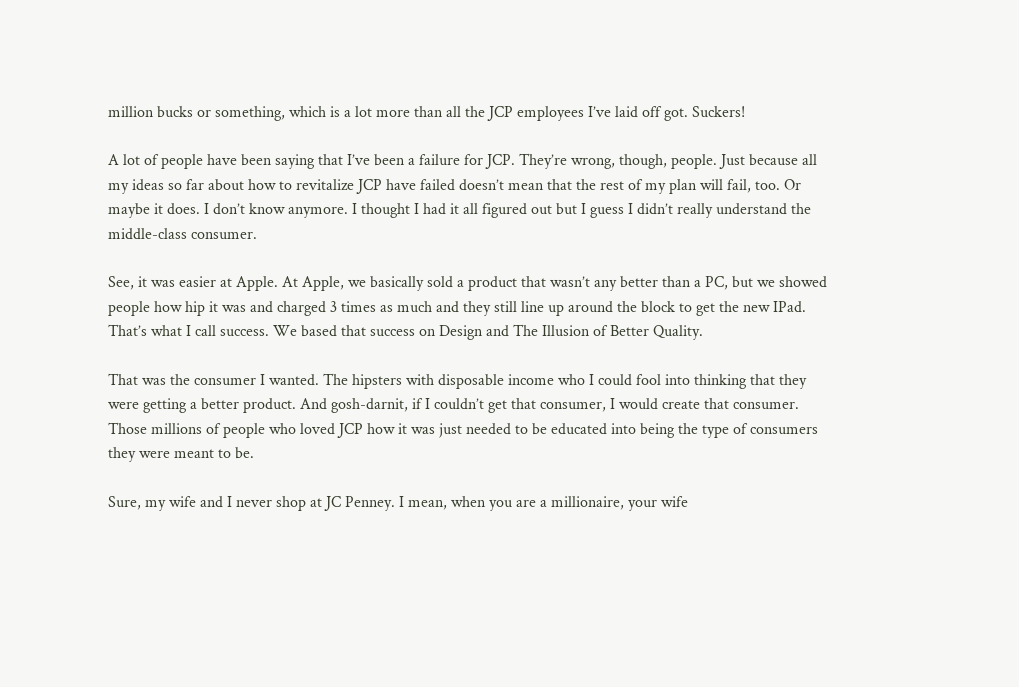million bucks or something, which is a lot more than all the JCP employees I’ve laid off got. Suckers!

A lot of people have been saying that I’ve been a failure for JCP. They’re wrong, though, people. Just because all my ideas so far about how to revitalize JCP have failed doesn’t mean that the rest of my plan will fail, too. Or maybe it does. I don’t know anymore. I thought I had it all figured out but I guess I didn’t really understand the middle-class consumer.

See, it was easier at Apple. At Apple, we basically sold a product that wasn’t any better than a PC, but we showed people how hip it was and charged 3 times as much and they still line up around the block to get the new IPad. That’s what I call success. We based that success on Design and The Illusion of Better Quality.

That was the consumer I wanted. The hipsters with disposable income who I could fool into thinking that they were getting a better product. And gosh-darnit, if I couldn’t get that consumer, I would create that consumer. Those millions of people who loved JCP how it was just needed to be educated into being the type of consumers they were meant to be.

Sure, my wife and I never shop at JC Penney. I mean, when you are a millionaire, your wife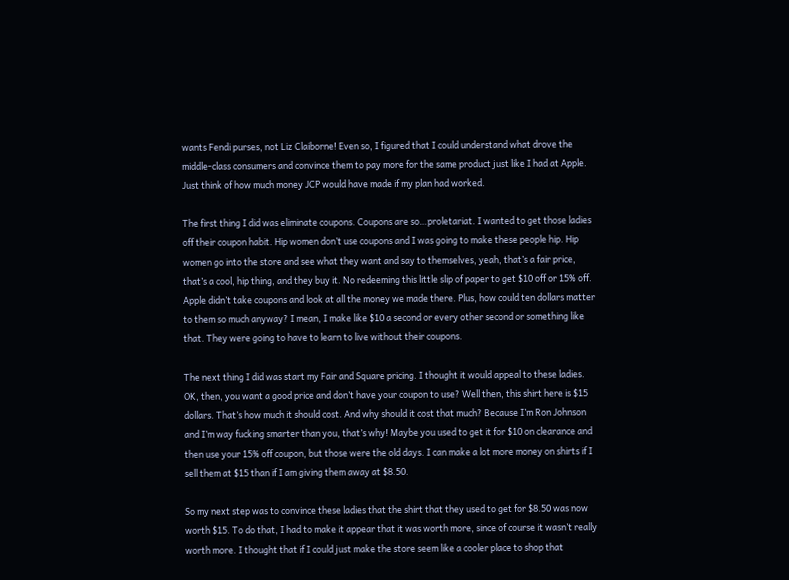wants Fendi purses, not Liz Claiborne! Even so, I figured that I could understand what drove the middle-class consumers and convince them to pay more for the same product just like I had at Apple.  Just think of how much money JCP would have made if my plan had worked.

The first thing I did was eliminate coupons. Coupons are so…proletariat. I wanted to get those ladies off their coupon habit. Hip women don’t use coupons and I was going to make these people hip. Hip women go into the store and see what they want and say to themselves, yeah, that’s a fair price, that’s a cool, hip thing, and they buy it. No redeeming this little slip of paper to get $10 off or 15% off. Apple didn’t take coupons and look at all the money we made there. Plus, how could ten dollars matter to them so much anyway? I mean, I make like $10 a second or every other second or something like that. They were going to have to learn to live without their coupons.

The next thing I did was start my Fair and Square pricing. I thought it would appeal to these ladies. OK, then, you want a good price and don’t have your coupon to use? Well then, this shirt here is $15 dollars. That’s how much it should cost. And why should it cost that much? Because I’m Ron Johnson and I’m way fucking smarter than you, that’s why! Maybe you used to get it for $10 on clearance and then use your 15% off coupon, but those were the old days. I can make a lot more money on shirts if I sell them at $15 than if I am giving them away at $8.50.

So my next step was to convince these ladies that the shirt that they used to get for $8.50 was now worth $15. To do that, I had to make it appear that it was worth more, since of course it wasn’t really worth more. I thought that if I could just make the store seem like a cooler place to shop that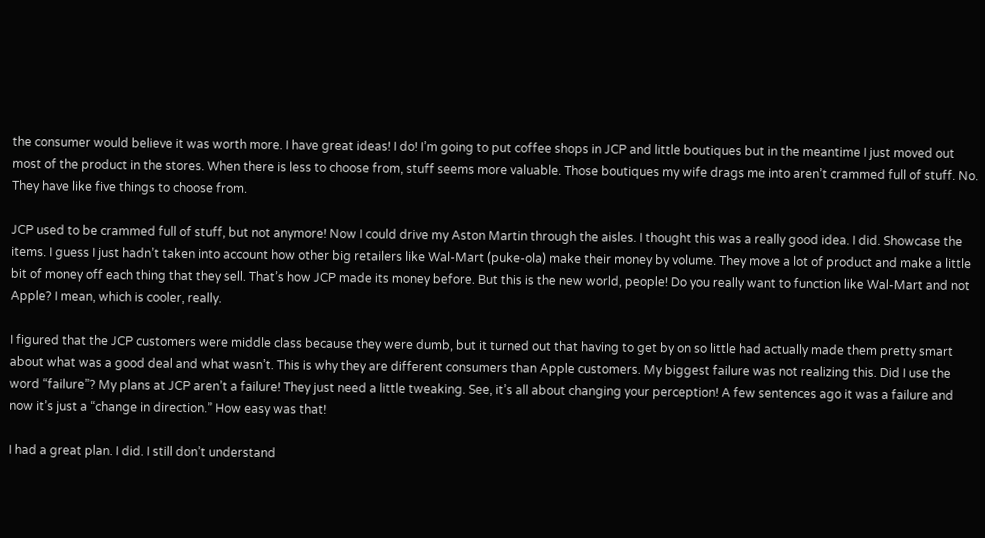the consumer would believe it was worth more. I have great ideas! I do! I’m going to put coffee shops in JCP and little boutiques but in the meantime I just moved out most of the product in the stores. When there is less to choose from, stuff seems more valuable. Those boutiques my wife drags me into aren’t crammed full of stuff. No. They have like five things to choose from.

JCP used to be crammed full of stuff, but not anymore! Now I could drive my Aston Martin through the aisles. I thought this was a really good idea. I did. Showcase the items. I guess I just hadn’t taken into account how other big retailers like Wal-Mart (puke-ola) make their money by volume. They move a lot of product and make a little bit of money off each thing that they sell. That’s how JCP made its money before. But this is the new world, people! Do you really want to function like Wal-Mart and not Apple? I mean, which is cooler, really.

I figured that the JCP customers were middle class because they were dumb, but it turned out that having to get by on so little had actually made them pretty smart about what was a good deal and what wasn’t. This is why they are different consumers than Apple customers. My biggest failure was not realizing this. Did I use the word “failure”? My plans at JCP aren’t a failure! They just need a little tweaking. See, it’s all about changing your perception! A few sentences ago it was a failure and now it’s just a “change in direction.” How easy was that!

I had a great plan. I did. I still don’t understand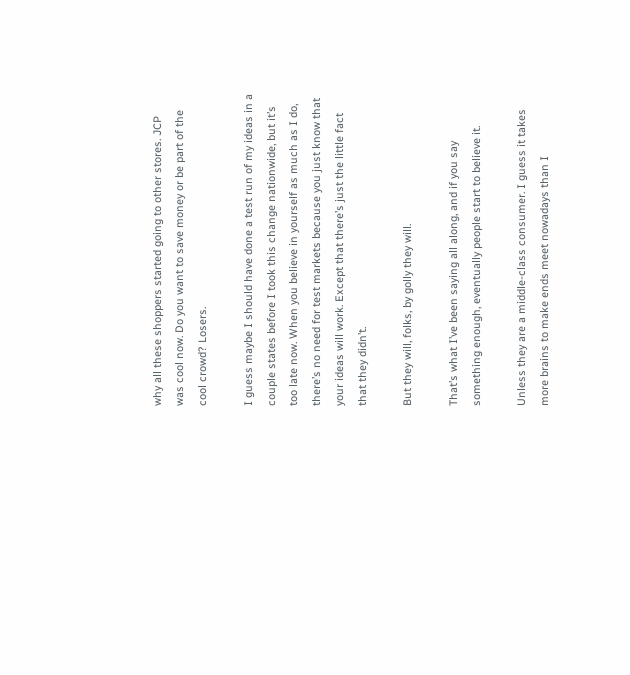why all these shoppers started going to other stores. JCP was cool now. Do you want to save money or be part of the cool crowd? Losers.

I guess maybe I should have done a test run of my ideas in a couple states before I took this change nationwide, but it’s too late now. When you believe in yourself as much as I do, there’s no need for test markets because you just know that your ideas will work. Except that there’s just the little fact that they didn’t.

But they will, folks, by golly they will.

That’s what I’ve been saying all along, and if you say something enough, eventually people start to believe it.

Unless they are a middle-class consumer. I guess it takes more brains to make ends meet nowadays than I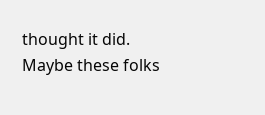thought it did. Maybe these folks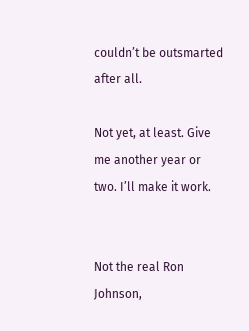couldn’t be outsmarted after all.

Not yet, at least. Give me another year or two. I’ll make it work.


Not the real Ron Johnson,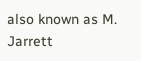also known as M. Jarrett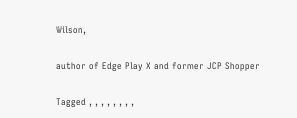Wilson,

author of Edge Play X and former JCP Shopper

Tagged , , , , , , , ,